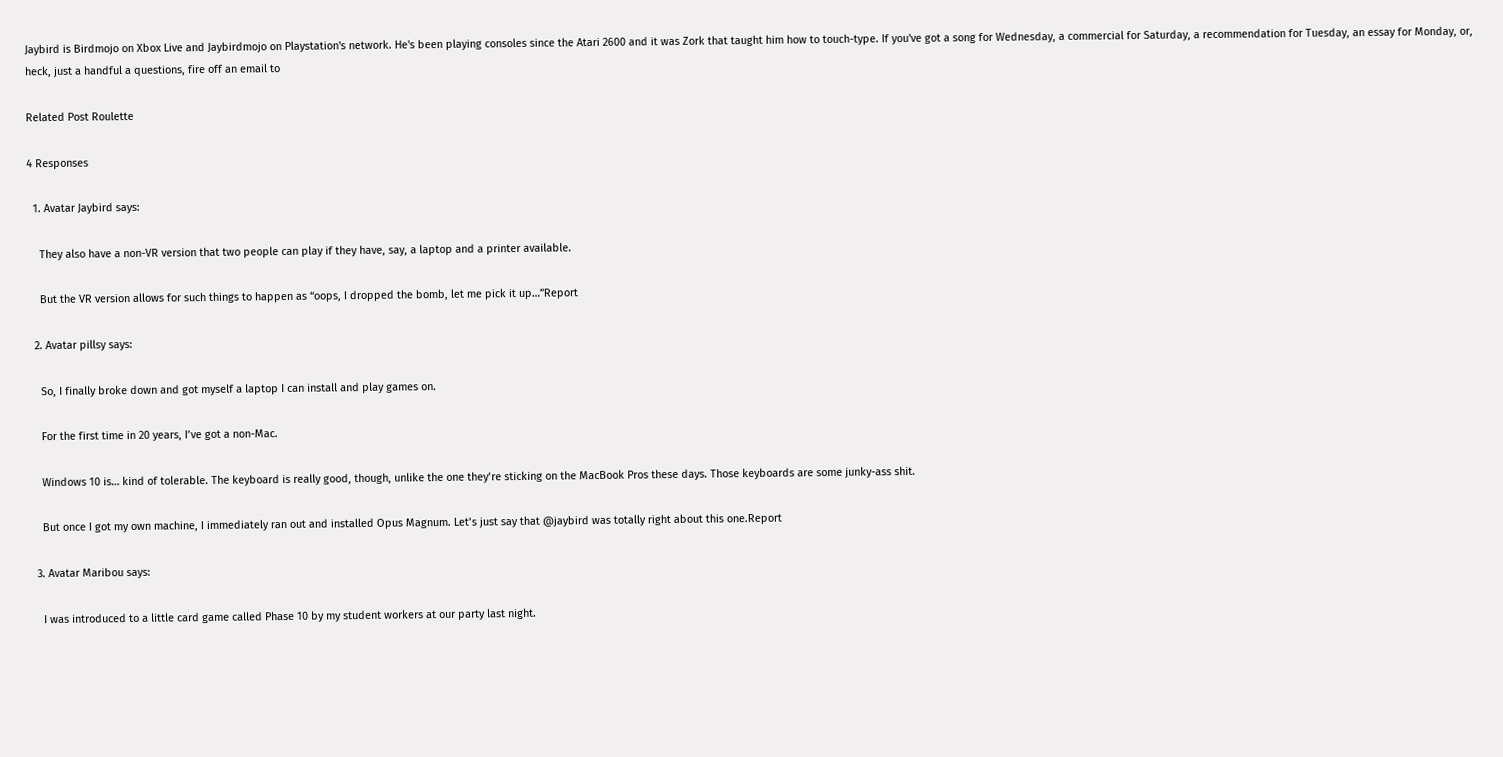Jaybird is Birdmojo on Xbox Live and Jaybirdmojo on Playstation's network. He's been playing consoles since the Atari 2600 and it was Zork that taught him how to touch-type. If you've got a song for Wednesday, a commercial for Saturday, a recommendation for Tuesday, an essay for Monday, or, heck, just a handful a questions, fire off an email to

Related Post Roulette

4 Responses

  1. Avatar Jaybird says:

    They also have a non-VR version that two people can play if they have, say, a laptop and a printer available.

    But the VR version allows for such things to happen as “oops, I dropped the bomb, let me pick it up…”Report

  2. Avatar pillsy says:

    So, I finally broke down and got myself a laptop I can install and play games on.

    For the first time in 20 years, I’ve got a non-Mac.

    Windows 10 is… kind of tolerable. The keyboard is really good, though, unlike the one they’re sticking on the MacBook Pros these days. Those keyboards are some junky-ass shit.

    But once I got my own machine, I immediately ran out and installed Opus Magnum. Let’s just say that @jaybird was totally right about this one.Report

  3. Avatar Maribou says:

    I was introduced to a little card game called Phase 10 by my student workers at our party last night.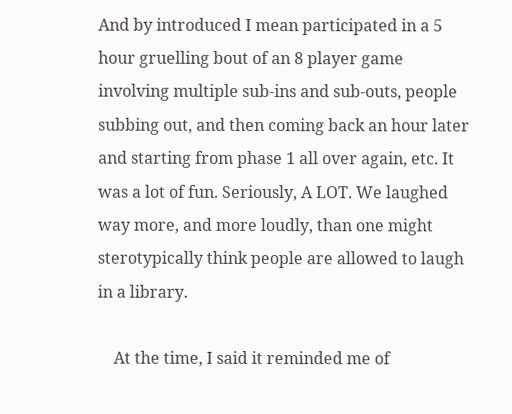And by introduced I mean participated in a 5 hour gruelling bout of an 8 player game involving multiple sub-ins and sub-outs, people subbing out, and then coming back an hour later and starting from phase 1 all over again, etc. It was a lot of fun. Seriously, A LOT. We laughed way more, and more loudly, than one might sterotypically think people are allowed to laugh in a library.

    At the time, I said it reminded me of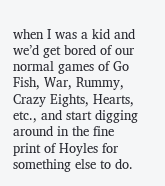when I was a kid and we’d get bored of our normal games of Go Fish, War, Rummy, Crazy Eights, Hearts, etc., and start digging around in the fine print of Hoyles for something else to do.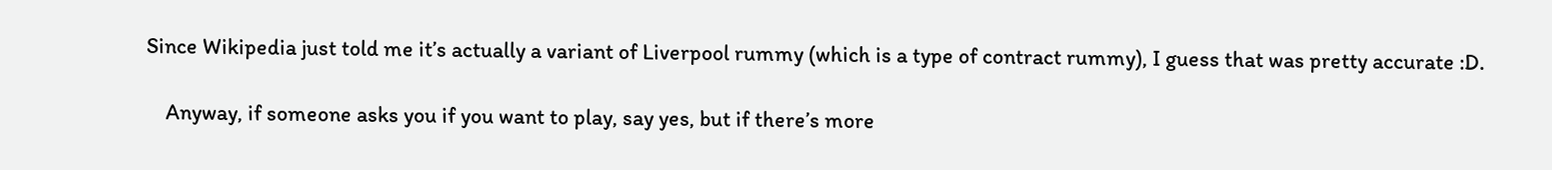Since Wikipedia just told me it’s actually a variant of Liverpool rummy (which is a type of contract rummy), I guess that was pretty accurate :D.

    Anyway, if someone asks you if you want to play, say yes, but if there’s more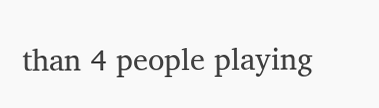than 4 people playing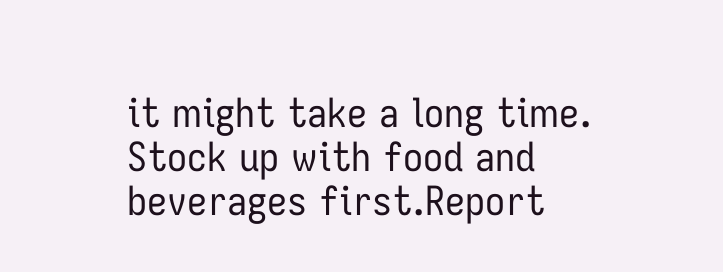it might take a long time. Stock up with food and beverages first.Report